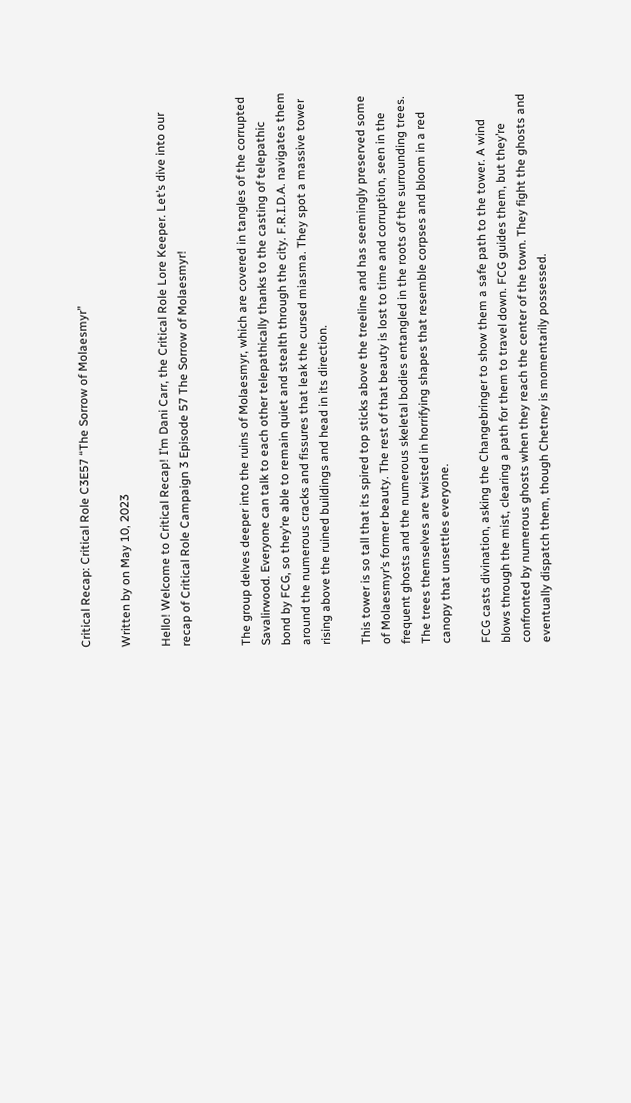Critical Recap: Critical Role C3E57 “The Sorrow of Molaesmyr”

Written by on May 10, 2023

Hello! Welcome to Critical Recap! I’m Dani Carr, the Critical Role Lore Keeper. Let’s dive into our recap of Critical Role Campaign 3 Episode 57 The Sorrow of Molaesmyr!


The group delves deeper into the ruins of Molaesmyr, which are covered in tangles of the corrupted Savalirwood. Everyone can talk to each other telepathically thanks to the casting of telepathic bond by FCG, so they’re able to remain quiet and stealth through the city. F.R.I.D.A. navigates them around the numerous cracks and fissures that leak the cursed miasma. They spot a massive tower rising above the ruined buildings and head in its direction.

This tower is so tall that its spired top sticks above the treeline and has seemingly preserved some of Molaesmyr’s former beauty. The rest of that beauty is lost to time and corruption, seen in the frequent ghosts and the numerous skeletal bodies entangled in the roots of the surrounding trees. The trees themselves are twisted in horrifying shapes that resemble corpses and bloom in a red canopy that unsettles everyone.

FCG casts divination, asking the Changebringer to show them a safe path to the tower. A wind blows through the mist, clearing a path for them to travel down. FCG guides them, but they’re confronted by numerous ghosts when they reach the center of the town. They fight the ghosts and eventually dispatch them, though Chetney is momentarily possessed.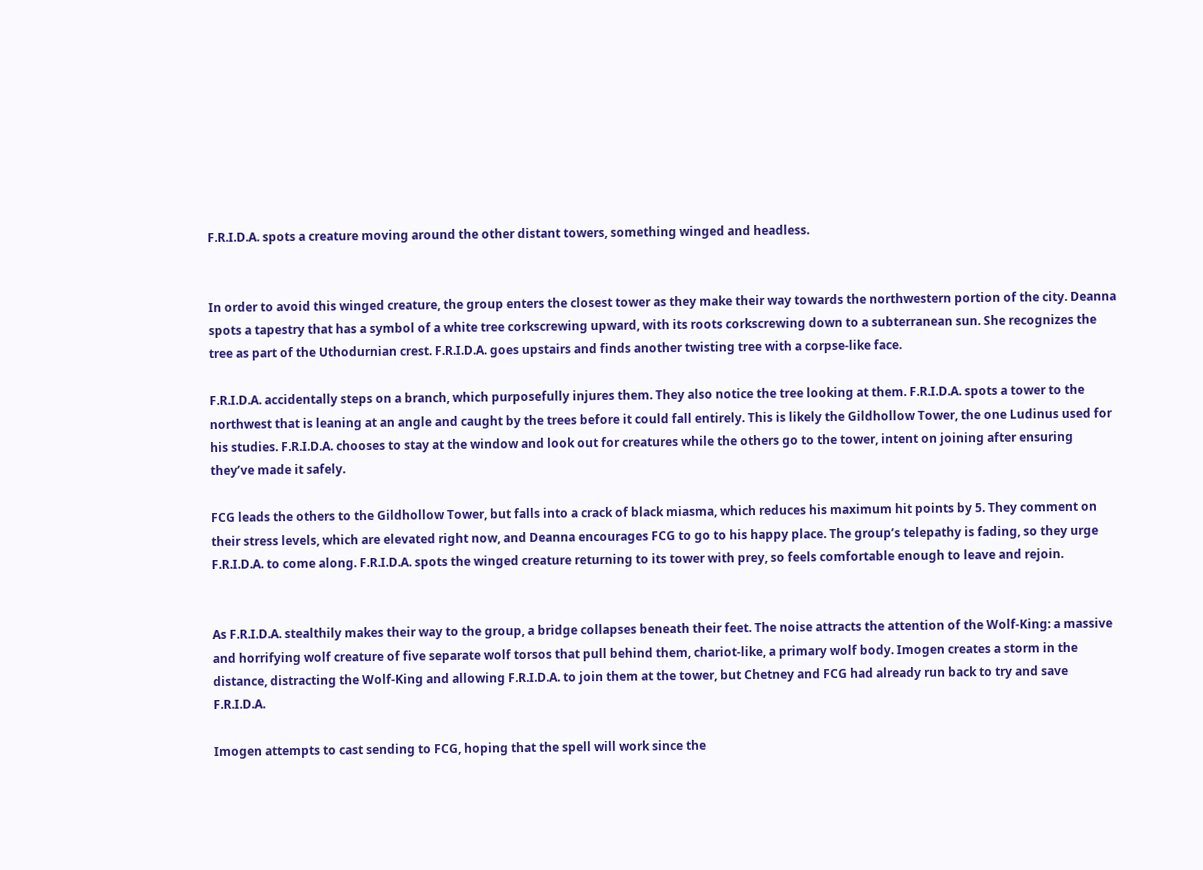F.R.I.D.A. spots a creature moving around the other distant towers, something winged and headless.


In order to avoid this winged creature, the group enters the closest tower as they make their way towards the northwestern portion of the city. Deanna spots a tapestry that has a symbol of a white tree corkscrewing upward, with its roots corkscrewing down to a subterranean sun. She recognizes the tree as part of the Uthodurnian crest. F.R.I.D.A. goes upstairs and finds another twisting tree with a corpse-like face.

F.R.I.D.A. accidentally steps on a branch, which purposefully injures them. They also notice the tree looking at them. F.R.I.D.A. spots a tower to the northwest that is leaning at an angle and caught by the trees before it could fall entirely. This is likely the Gildhollow Tower, the one Ludinus used for his studies. F.R.I.D.A. chooses to stay at the window and look out for creatures while the others go to the tower, intent on joining after ensuring they’ve made it safely.

FCG leads the others to the Gildhollow Tower, but falls into a crack of black miasma, which reduces his maximum hit points by 5. They comment on their stress levels, which are elevated right now, and Deanna encourages FCG to go to his happy place. The group’s telepathy is fading, so they urge F.R.I.D.A. to come along. F.R.I.D.A. spots the winged creature returning to its tower with prey, so feels comfortable enough to leave and rejoin.


As F.R.I.D.A. stealthily makes their way to the group, a bridge collapses beneath their feet. The noise attracts the attention of the Wolf-King: a massive and horrifying wolf creature of five separate wolf torsos that pull behind them, chariot-like, a primary wolf body. Imogen creates a storm in the distance, distracting the Wolf-King and allowing F.R.I.D.A. to join them at the tower, but Chetney and FCG had already run back to try and save F.R.I.D.A.

Imogen attempts to cast sending to FCG, hoping that the spell will work since the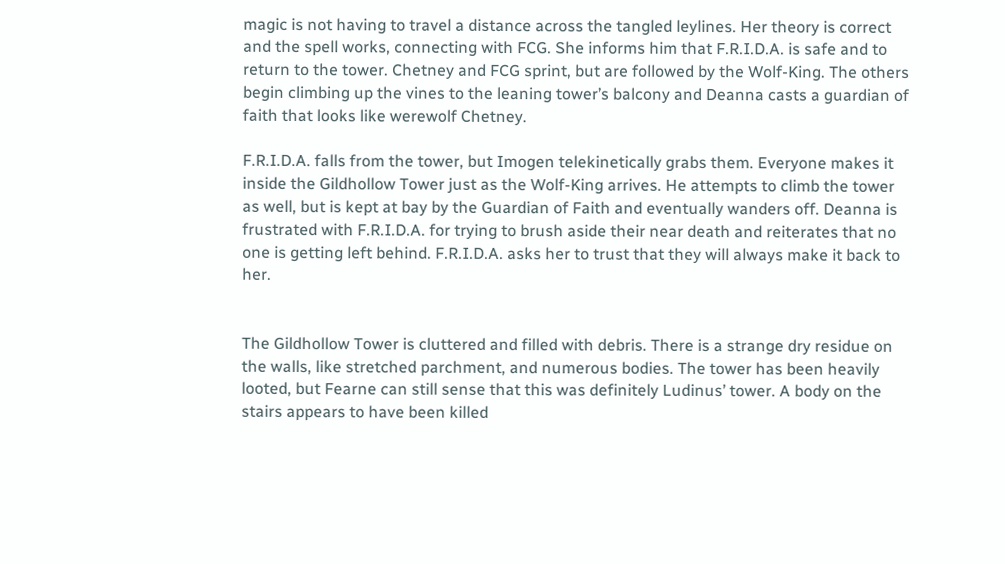magic is not having to travel a distance across the tangled leylines. Her theory is correct and the spell works, connecting with FCG. She informs him that F.R.I.D.A. is safe and to return to the tower. Chetney and FCG sprint, but are followed by the Wolf-King. The others begin climbing up the vines to the leaning tower’s balcony and Deanna casts a guardian of faith that looks like werewolf Chetney.

F.R.I.D.A. falls from the tower, but Imogen telekinetically grabs them. Everyone makes it inside the Gildhollow Tower just as the Wolf-King arrives. He attempts to climb the tower as well, but is kept at bay by the Guardian of Faith and eventually wanders off. Deanna is frustrated with F.R.I.D.A. for trying to brush aside their near death and reiterates that no one is getting left behind. F.R.I.D.A. asks her to trust that they will always make it back to her.


The Gildhollow Tower is cluttered and filled with debris. There is a strange dry residue on the walls, like stretched parchment, and numerous bodies. The tower has been heavily looted, but Fearne can still sense that this was definitely Ludinus’ tower. A body on the stairs appears to have been killed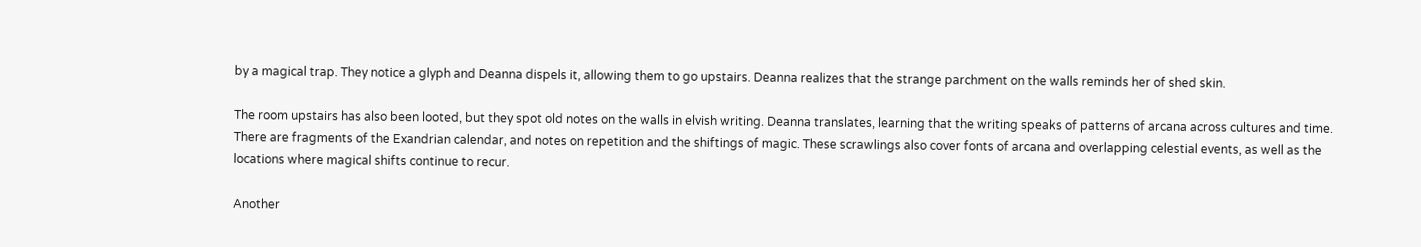by a magical trap. They notice a glyph and Deanna dispels it, allowing them to go upstairs. Deanna realizes that the strange parchment on the walls reminds her of shed skin.

The room upstairs has also been looted, but they spot old notes on the walls in elvish writing. Deanna translates, learning that the writing speaks of patterns of arcana across cultures and time. There are fragments of the Exandrian calendar, and notes on repetition and the shiftings of magic. These scrawlings also cover fonts of arcana and overlapping celestial events, as well as the locations where magical shifts continue to recur.

Another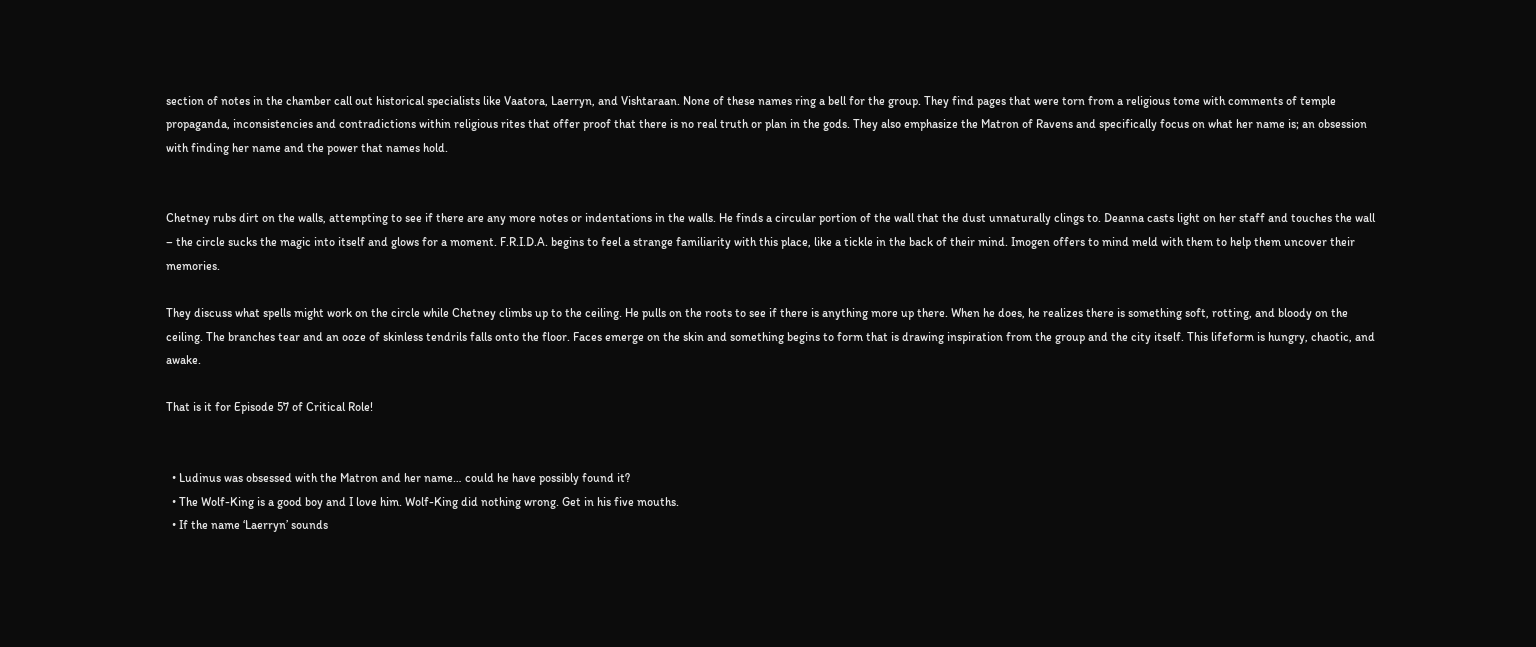section of notes in the chamber call out historical specialists like Vaatora, Laerryn, and Vishtaraan. None of these names ring a bell for the group. They find pages that were torn from a religious tome with comments of temple propaganda, inconsistencies and contradictions within religious rites that offer proof that there is no real truth or plan in the gods. They also emphasize the Matron of Ravens and specifically focus on what her name is; an obsession with finding her name and the power that names hold.


Chetney rubs dirt on the walls, attempting to see if there are any more notes or indentations in the walls. He finds a circular portion of the wall that the dust unnaturally clings to. Deanna casts light on her staff and touches the wall – the circle sucks the magic into itself and glows for a moment. F.R.I.D.A. begins to feel a strange familiarity with this place, like a tickle in the back of their mind. Imogen offers to mind meld with them to help them uncover their memories.

They discuss what spells might work on the circle while Chetney climbs up to the ceiling. He pulls on the roots to see if there is anything more up there. When he does, he realizes there is something soft, rotting, and bloody on the ceiling. The branches tear and an ooze of skinless tendrils falls onto the floor. Faces emerge on the skin and something begins to form that is drawing inspiration from the group and the city itself. This lifeform is hungry, chaotic, and awake.

That is it for Episode 57 of Critical Role!


  • Ludinus was obsessed with the Matron and her name… could he have possibly found it?
  • The Wolf-King is a good boy and I love him. Wolf-King did nothing wrong. Get in his five mouths.
  • If the name ‘Laerryn’ sounds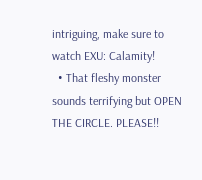intriguing, make sure to watch EXU: Calamity!
  • That fleshy monster sounds terrifying but OPEN THE CIRCLE. PLEASE!!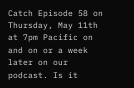Catch Episode 58 on Thursday, May 11th at 7pm Pacific on and on or a week later on our podcast. Is it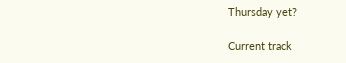Thursday yet?

Current track